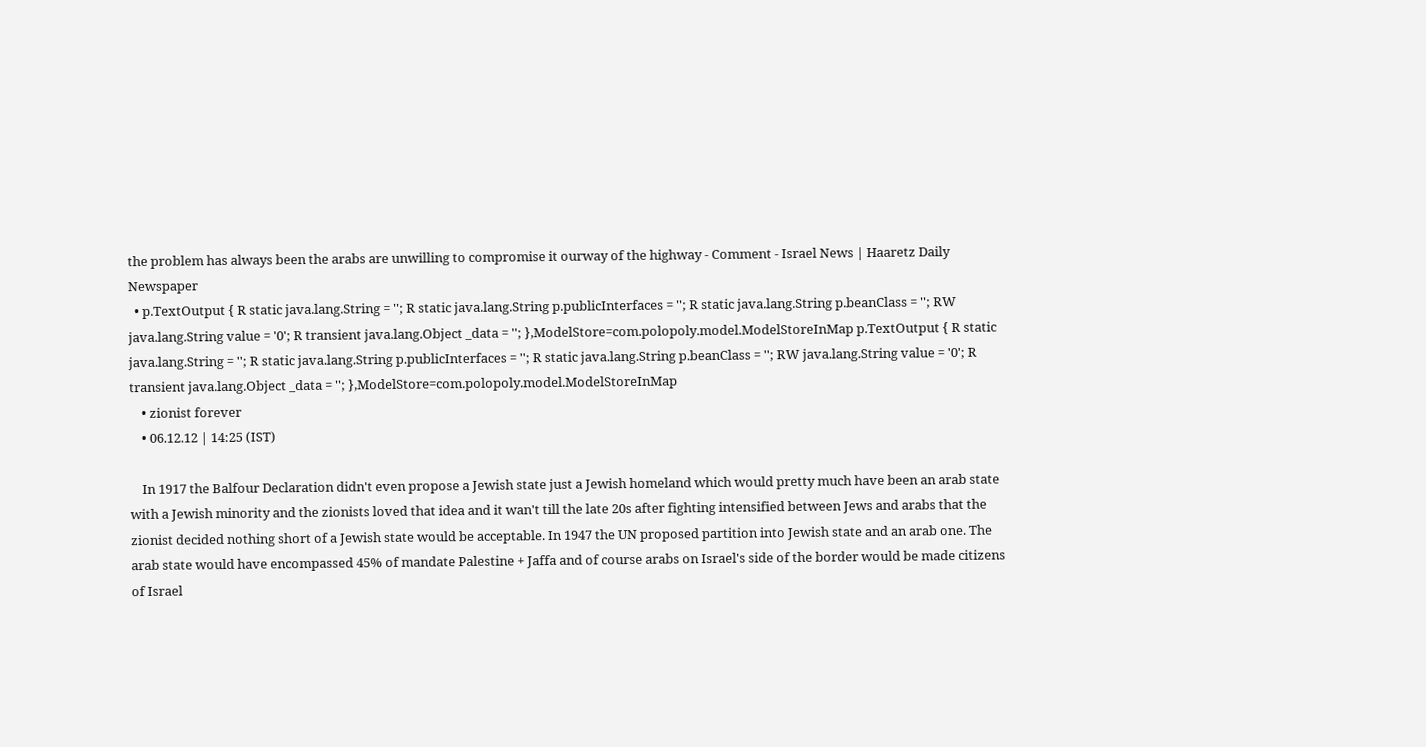the problem has always been the arabs are unwilling to compromise it ourway of the highway - Comment - Israel News | Haaretz Daily Newspaper
  • p.TextOutput { R static java.lang.String = ''; R static java.lang.String p.publicInterfaces = ''; R static java.lang.String p.beanClass = ''; RW java.lang.String value = '0'; R transient java.lang.Object _data = ''; },ModelStore=com.polopoly.model.ModelStoreInMap p.TextOutput { R static java.lang.String = ''; R static java.lang.String p.publicInterfaces = ''; R static java.lang.String p.beanClass = ''; RW java.lang.String value = '0'; R transient java.lang.Object _data = ''; },ModelStore=com.polopoly.model.ModelStoreInMap
    • zionist forever
    • 06.12.12 | 14:25 (IST)

    In 1917 the Balfour Declaration didn't even propose a Jewish state just a Jewish homeland which would pretty much have been an arab state with a Jewish minority and the zionists loved that idea and it wan't till the late 20s after fighting intensified between Jews and arabs that the zionist decided nothing short of a Jewish state would be acceptable. In 1947 the UN proposed partition into Jewish state and an arab one. The arab state would have encompassed 45% of mandate Palestine + Jaffa and of course arabs on Israel's side of the border would be made citizens of Israel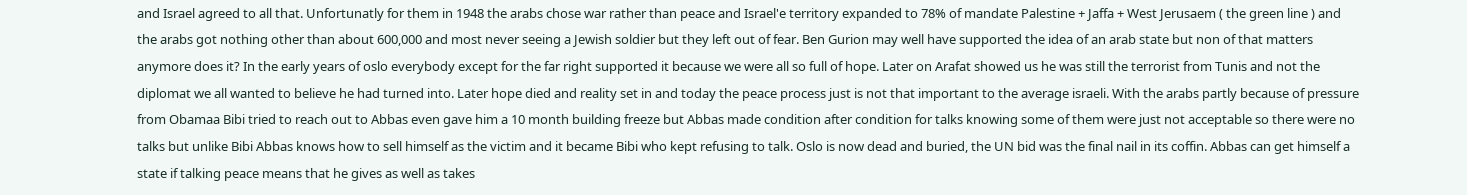and Israel agreed to all that. Unfortunatly for them in 1948 the arabs chose war rather than peace and Israel'e territory expanded to 78% of mandate Palestine + Jaffa + West Jerusaem ( the green line ) and the arabs got nothing other than about 600,000 and most never seeing a Jewish soldier but they left out of fear. Ben Gurion may well have supported the idea of an arab state but non of that matters anymore does it? In the early years of oslo everybody except for the far right supported it because we were all so full of hope. Later on Arafat showed us he was still the terrorist from Tunis and not the diplomat we all wanted to believe he had turned into. Later hope died and reality set in and today the peace process just is not that important to the average israeli. With the arabs partly because of pressure from Obamaa Bibi tried to reach out to Abbas even gave him a 10 month building freeze but Abbas made condition after condition for talks knowing some of them were just not acceptable so there were no talks but unlike Bibi Abbas knows how to sell himself as the victim and it became Bibi who kept refusing to talk. Oslo is now dead and buried, the UN bid was the final nail in its coffin. Abbas can get himself a state if talking peace means that he gives as well as takes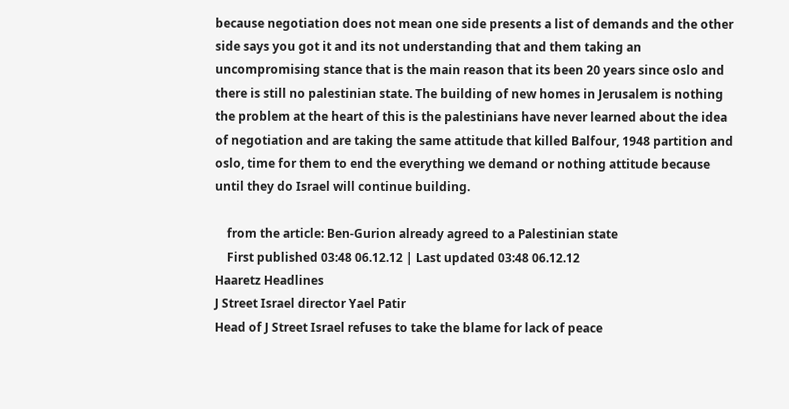because negotiation does not mean one side presents a list of demands and the other side says you got it and its not understanding that and them taking an uncompromising stance that is the main reason that its been 20 years since oslo and there is still no palestinian state. The building of new homes in Jerusalem is nothing the problem at the heart of this is the palestinians have never learned about the idea of negotiation and are taking the same attitude that killed Balfour, 1948 partition and oslo, time for them to end the everything we demand or nothing attitude because until they do Israel will continue building.

    from the article: Ben-Gurion already agreed to a Palestinian state
    First published 03:48 06.12.12 | Last updated 03:48 06.12.12
Haaretz Headlines
J Street Israel director Yael Patir
Head of J Street Israel refuses to take the blame for lack of peace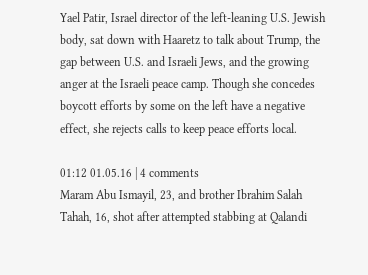Yael Patir, Israel director of the left-leaning U.S. Jewish body, sat down with Haaretz to talk about Trump, the gap between U.S. and Israeli Jews, and the growing anger at the Israeli peace camp. Though she concedes boycott efforts by some on the left have a negative effect, she rejects calls to keep peace efforts local.

01:12 01.05.16 | 4 comments
Maram Abu Ismayil, 23, and brother Ibrahim Salah Tahah, 16, shot after attempted stabbing at Qalandi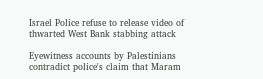Israel Police refuse to release video of thwarted West Bank stabbing attack

Eyewitness accounts by Palestinians contradict police's claim that Maram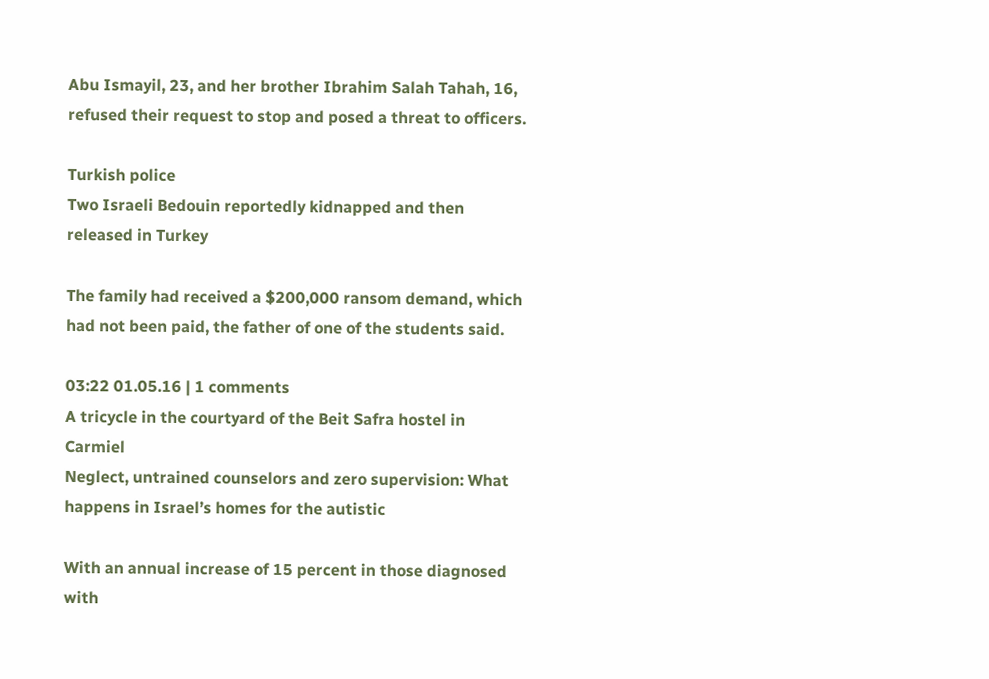Abu Ismayil, 23, and her brother Ibrahim Salah Tahah, 16, refused their request to stop and posed a threat to officers.

Turkish police
Two Israeli Bedouin reportedly kidnapped and then released in Turkey

The family had received a $200,000 ransom demand, which had not been paid, the father of one of the students said.

03:22 01.05.16 | 1 comments
A tricycle in the courtyard of the Beit Safra hostel in Carmiel
Neglect, untrained counselors and zero supervision: What happens in Israel’s homes for the autistic

With an annual increase of 15 percent in those diagnosed with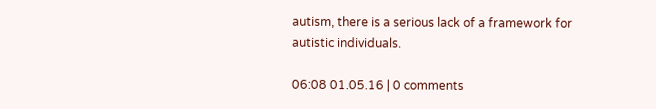autism, there is a serious lack of a framework for autistic individuals.

06:08 01.05.16 | 0 comments